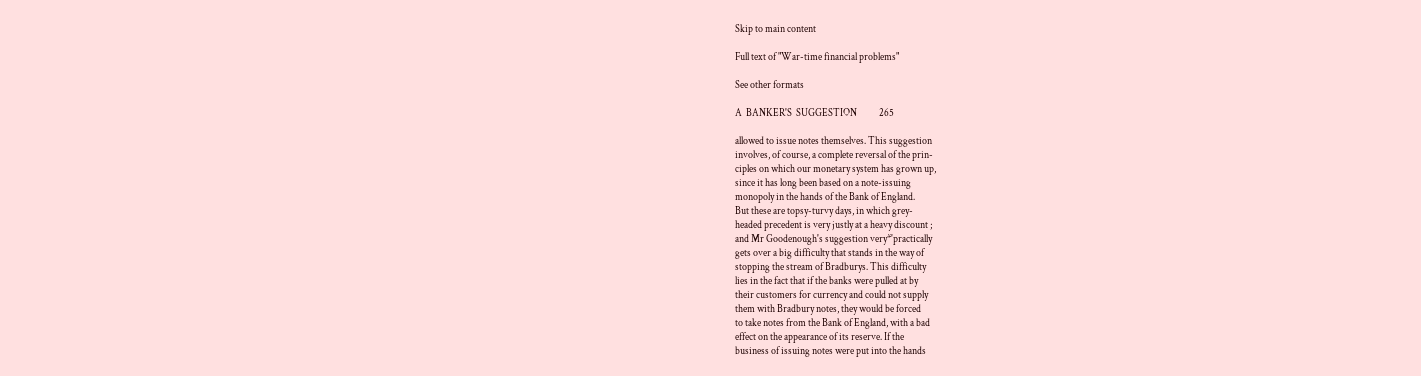Skip to main content

Full text of "War-time financial problems"

See other formats

A  BANKER'S  SUGGESTION           265

allowed to issue notes themselves. This suggestion
involves, of course, a complete reversal of the prin-
ciples on which our monetary system has grown up,
since it has long been based on a note-issuing
monopoly in the hands of the Bank of England.
But these are topsy-turvy days, in which grey-
headed precedent is very justly at a heavy discount ;
and Mr Goodenough's suggestion very*'practically
gets over a big difficulty that stands in the way of
stopping the stream of Bradburys. This difficulty
lies in the fact that if the banks were pulled at by
their customers for currency and could not supply
them with Bradbury notes, they would be forced
to take notes from the Bank of England, with a bad
effect on the appearance of its reserve. If the
business of issuing notes were put into the hands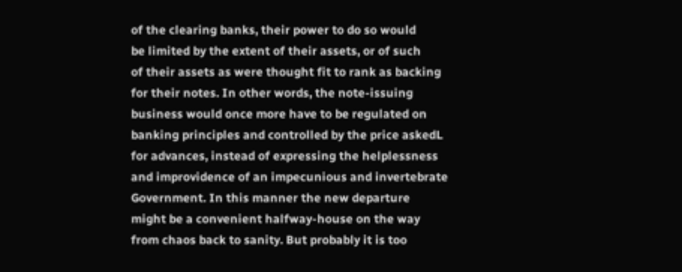of the clearing banks, their power to do so would
be limited by the extent of their assets, or of such
of their assets as were thought fit to rank as backing
for their notes. In other words, the note-issuing
business would once more have to be regulated on
banking principles and controlled by the price askedL
for advances, instead of expressing the helplessness
and improvidence of an impecunious and invertebrate
Government. In this manner the new departure
might be a convenient halfway-house on the way
from chaos back to sanity. But probably it is too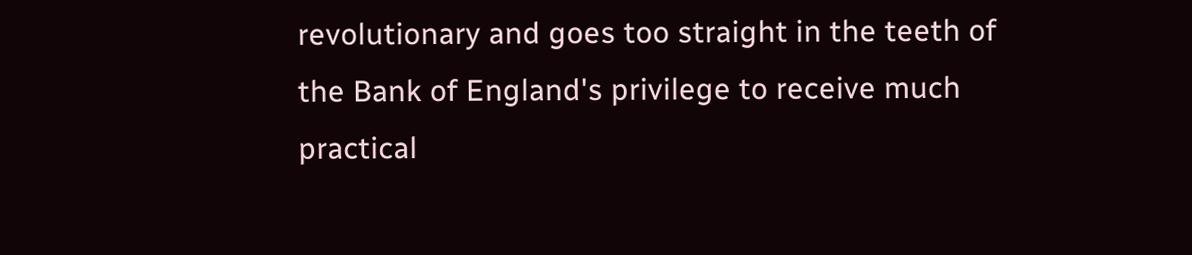revolutionary and goes too straight in the teeth of
the Bank of England's privilege to receive much
practical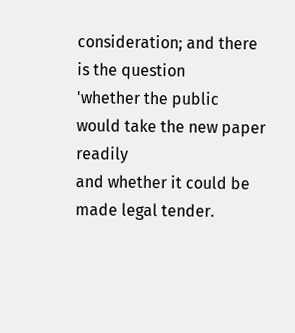consideration; and there is the question
'whether the public would take the new paper readily
and whether it could be made legal tender.